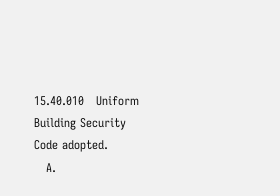15.40.010   Uniform Building Security Code adopted.
   A.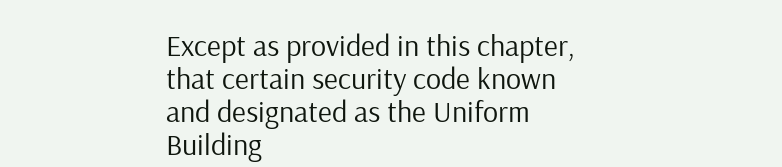Except as provided in this chapter, that certain security code known and designated as the Uniform Building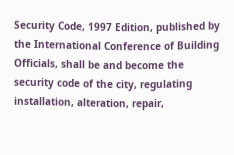Security Code, 1997 Edition, published by the International Conference of Building Officials, shall be and become the security code of the city, regulating installation, alteration, repair,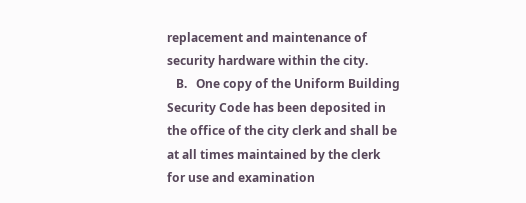replacement and maintenance of security hardware within the city.
   B.   One copy of the Uniform Building Security Code has been deposited in the office of the city clerk and shall be at all times maintained by the clerk for use and examination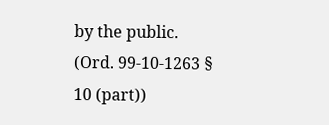by the public.
(Ord. 99-10-1263 § 10 (part))